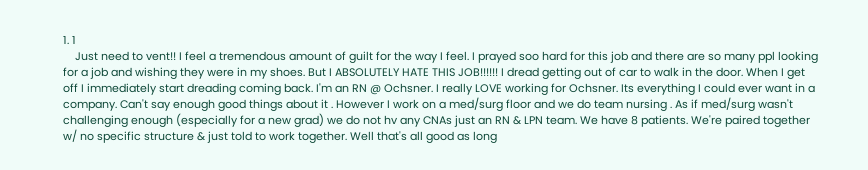1. 1
    Just need to vent!! I feel a tremendous amount of guilt for the way I feel. I prayed soo hard for this job and there are so many ppl looking for a job and wishing they were in my shoes. But I ABSOLUTELY HATE THIS JOB!!!!!! I dread getting out of car to walk in the door. When I get off I immediately start dreading coming back. I'm an RN @ Ochsner. I really LOVE working for Ochsner. Its everything I could ever want in a company. Can't say enough good things about it . However I work on a med/surg floor and we do team nursing . As if med/surg wasn't challenging enough (especially for a new grad) we do not hv any CNAs just an RN & LPN team. We have 8 patients. We're paired together w/ no specific structure & just told to work together. Well that's all good as long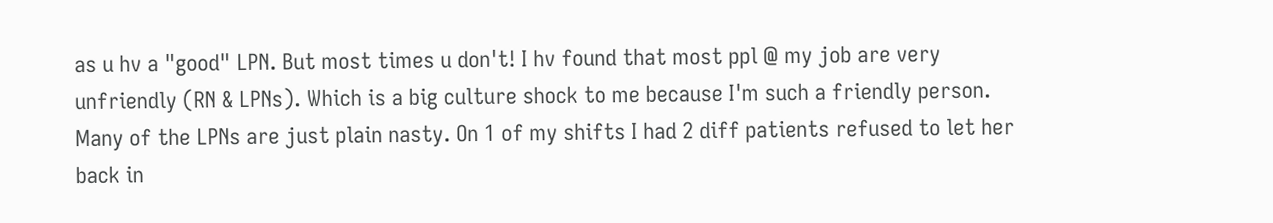as u hv a "good" LPN. But most times u don't! I hv found that most ppl @ my job are very unfriendly (RN & LPNs). Which is a big culture shock to me because I'm such a friendly person. Many of the LPNs are just plain nasty. On 1 of my shifts I had 2 diff patients refused to let her back in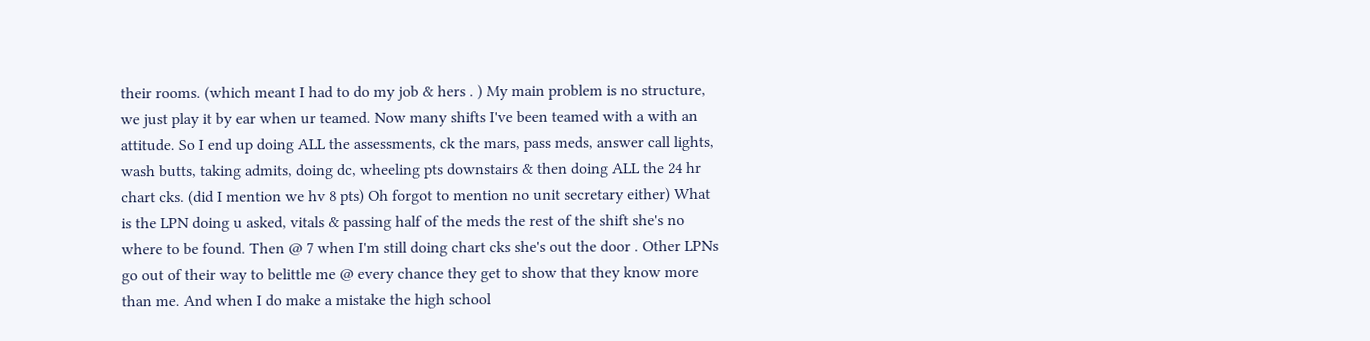their rooms. (which meant I had to do my job & hers . ) My main problem is no structure, we just play it by ear when ur teamed. Now many shifts I've been teamed with a with an attitude. So I end up doing ALL the assessments, ck the mars, pass meds, answer call lights, wash butts, taking admits, doing dc, wheeling pts downstairs & then doing ALL the 24 hr chart cks. (did I mention we hv 8 pts) Oh forgot to mention no unit secretary either) What is the LPN doing u asked, vitals & passing half of the meds the rest of the shift she's no where to be found. Then @ 7 when I'm still doing chart cks she's out the door . Other LPNs go out of their way to belittle me @ every chance they get to show that they know more than me. And when I do make a mistake the high school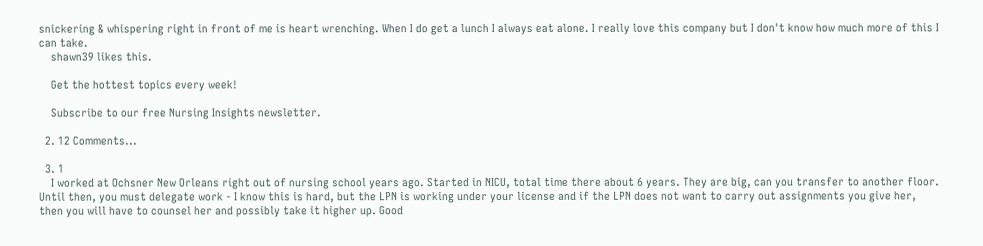snickering & whispering right in front of me is heart wrenching. When I do get a lunch I always eat alone. I really love this company but I don't know how much more of this I can take.
    shawn39 likes this.

    Get the hottest topics every week!

    Subscribe to our free Nursing Insights newsletter.

  2. 12 Comments...

  3. 1
    I worked at Ochsner New Orleans right out of nursing school years ago. Started in NICU, total time there about 6 years. They are big, can you transfer to another floor. Until then, you must delegate work - I know this is hard, but the LPN is working under your license and if the LPN does not want to carry out assignments you give her, then you will have to counsel her and possibly take it higher up. Good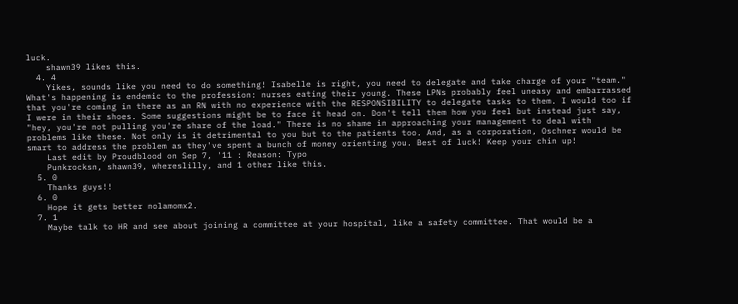luck.
    shawn39 likes this.
  4. 4
    Yikes, sounds like you need to do something! Isabelle is right, you need to delegate and take charge of your "team." What's happening is endemic to the profession: nurses eating their young. These LPNs probably feel uneasy and embarrassed that you're coming in there as an RN with no experience with the RESPONSIBILITY to delegate tasks to them. I would too if I were in their shoes. Some suggestions might be to face it head on. Don't tell them how you feel but instead just say, "hey, you're not pulling you're share of the load." There is no shame in approaching your management to deal with problems like these. Not only is it detrimental to you but to the patients too. And, as a corporation, Oschner would be smart to address the problem as they've spent a bunch of money orienting you. Best of luck! Keep your chin up!
    Last edit by Proudblood on Sep 7, '11 : Reason: Typo
    Punkrocksn, shawn39, whereslilly, and 1 other like this.
  5. 0
    Thanks guys!!
  6. 0
    Hope it gets better nolamomx2.
  7. 1
    Maybe talk to HR and see about joining a committee at your hospital, like a safety committee. That would be a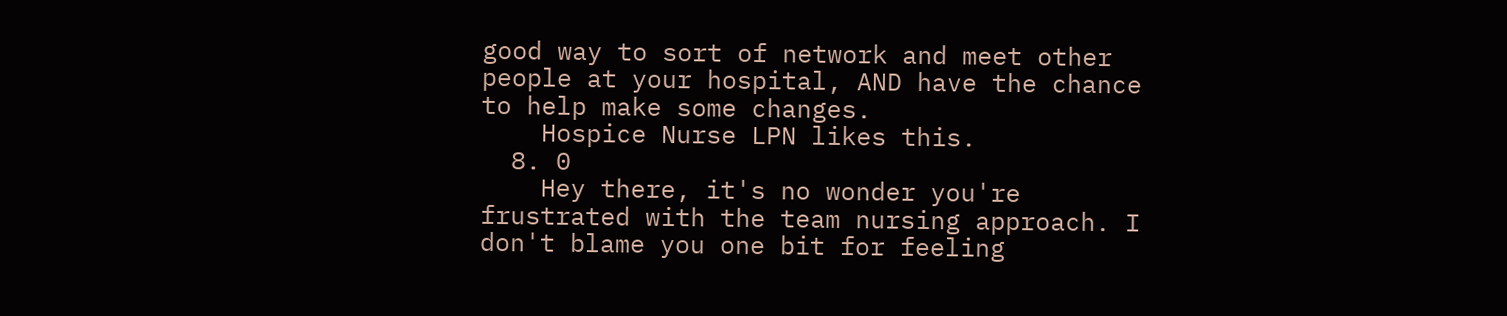good way to sort of network and meet other people at your hospital, AND have the chance to help make some changes.
    Hospice Nurse LPN likes this.
  8. 0
    Hey there, it's no wonder you're frustrated with the team nursing approach. I don't blame you one bit for feeling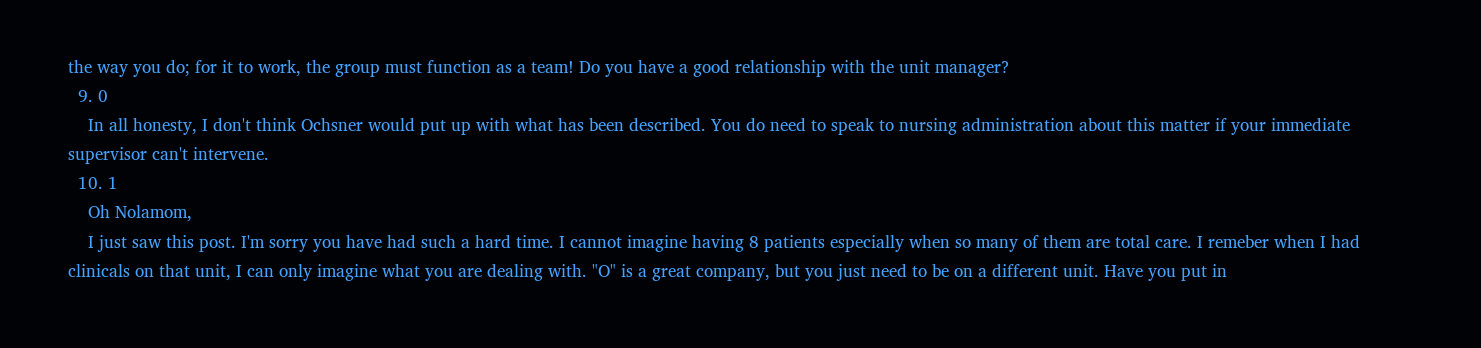the way you do; for it to work, the group must function as a team! Do you have a good relationship with the unit manager?
  9. 0
    In all honesty, I don't think Ochsner would put up with what has been described. You do need to speak to nursing administration about this matter if your immediate supervisor can't intervene.
  10. 1
    Oh Nolamom,
    I just saw this post. I'm sorry you have had such a hard time. I cannot imagine having 8 patients especially when so many of them are total care. I remeber when I had clinicals on that unit, I can only imagine what you are dealing with. "O" is a great company, but you just need to be on a different unit. Have you put in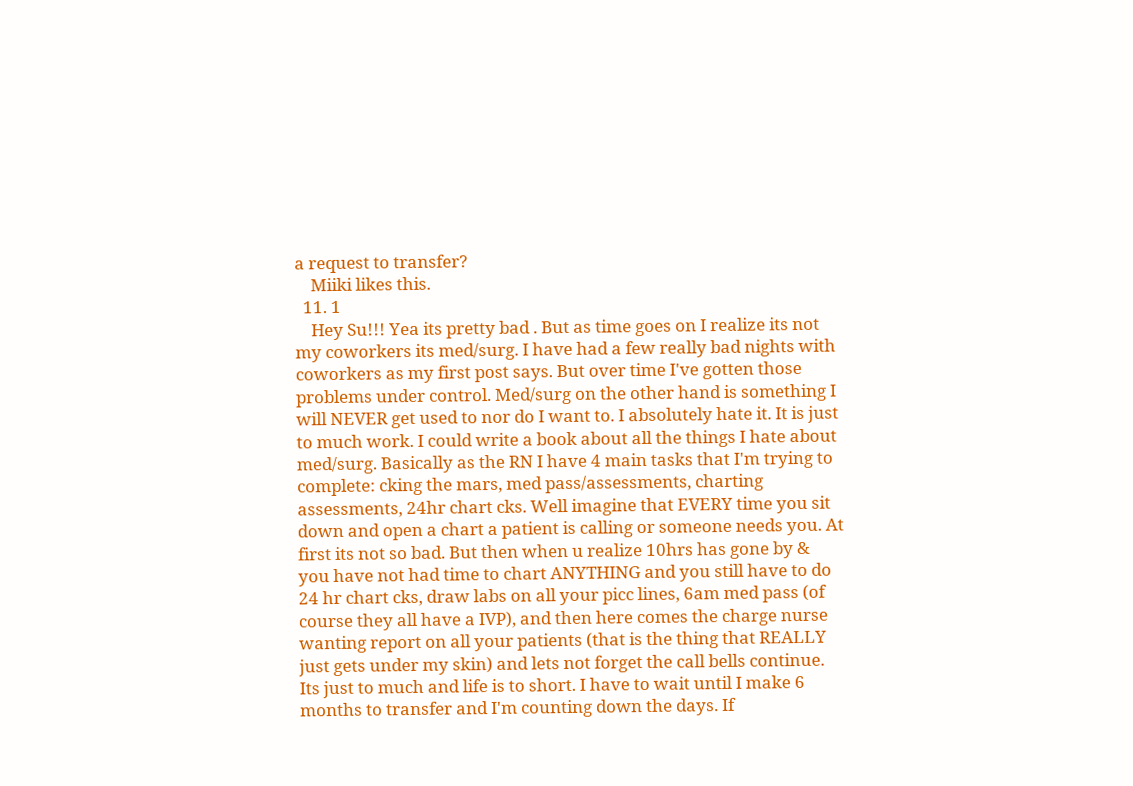a request to transfer?
    Miiki likes this.
  11. 1
    Hey Su!!! Yea its pretty bad . But as time goes on I realize its not my coworkers its med/surg. I have had a few really bad nights with coworkers as my first post says. But over time I've gotten those problems under control. Med/surg on the other hand is something I will NEVER get used to nor do I want to. I absolutely hate it. It is just to much work. I could write a book about all the things I hate about med/surg. Basically as the RN I have 4 main tasks that I'm trying to complete: cking the mars, med pass/assessments, charting assessments, 24hr chart cks. Well imagine that EVERY time you sit down and open a chart a patient is calling or someone needs you. At first its not so bad. But then when u realize 10hrs has gone by & you have not had time to chart ANYTHING and you still have to do 24 hr chart cks, draw labs on all your picc lines, 6am med pass (of course they all have a IVP), and then here comes the charge nurse wanting report on all your patients (that is the thing that REALLY just gets under my skin) and lets not forget the call bells continue. Its just to much and life is to short. I have to wait until I make 6 months to transfer and I'm counting down the days. If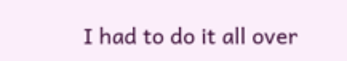I had to do it all over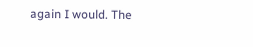again I would. The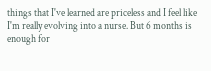things that I've learned are priceless and I feel like I'm really evolving into a nurse. But 6 months is enough for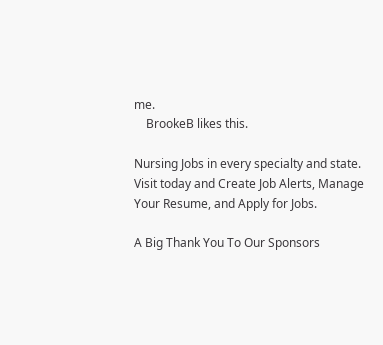me.
    BrookeB likes this.

Nursing Jobs in every specialty and state. Visit today and Create Job Alerts, Manage Your Resume, and Apply for Jobs.

A Big Thank You To Our Sponsors